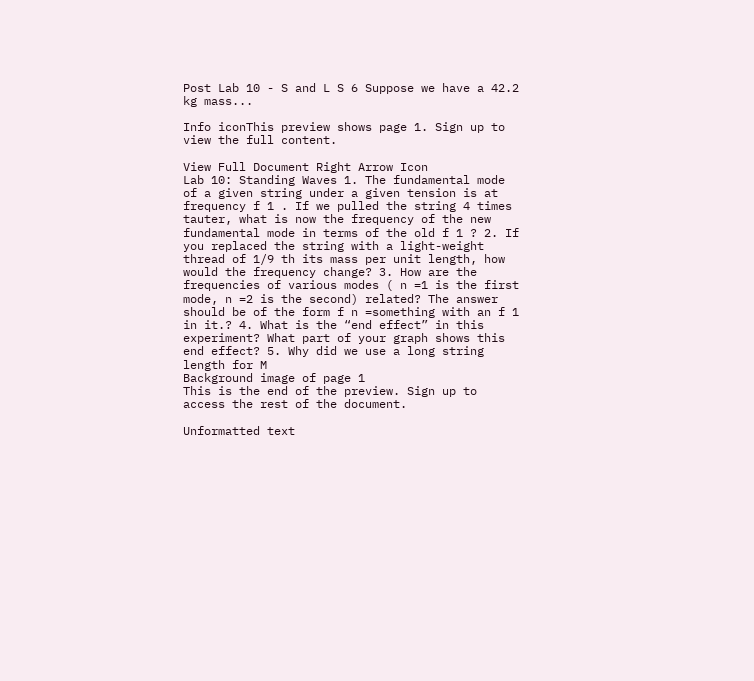Post Lab 10 - S and L S 6 Suppose we have a 42.2 kg mass...

Info iconThis preview shows page 1. Sign up to view the full content.

View Full Document Right Arrow Icon
Lab 10: Standing Waves 1. The fundamental mode of a given string under a given tension is at frequency f 1 . If we pulled the string 4 times tauter, what is now the frequency of the new fundamental mode in terms of the old f 1 ? 2. If you replaced the string with a light-weight thread of 1/9 th its mass per unit length, how would the frequency change? 3. How are the frequencies of various modes ( n =1 is the first mode, n =2 is the second) related? The answer should be of the form f n =something with an f 1 in it.? 4. What is the “end effect” in this experiment? What part of your graph shows this end effect? 5. Why did we use a long string length for M
Background image of page 1
This is the end of the preview. Sign up to access the rest of the document.

Unformatted text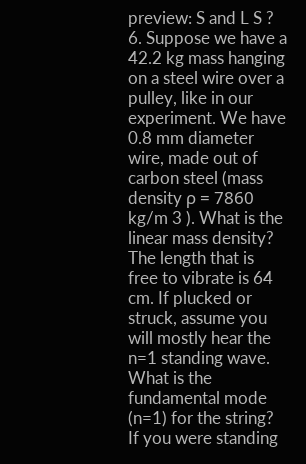preview: S and L S ? 6. Suppose we have a 42.2 kg mass hanging on a steel wire over a pulley, like in our experiment. We have 0.8 mm diameter wire, made out of carbon steel (mass density ρ = 7860 kg/m 3 ). What is the linear mass density? The length that is free to vibrate is 64 cm. If plucked or struck, assume you will mostly hear the n=1 standing wave. What is the fundamental mode (n=1) for the string? If you were standing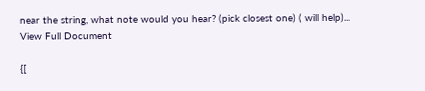near the string, what note would you hear? (pick closest one) ( will help)...
View Full Document

{[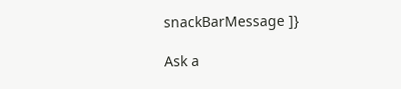snackBarMessage ]}

Ask a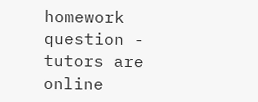homework question - tutors are online